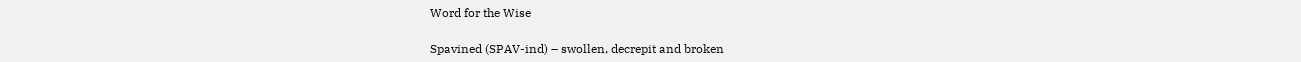Word for the Wise

Spavined (SPAV-ind) – swollen, decrepit and broken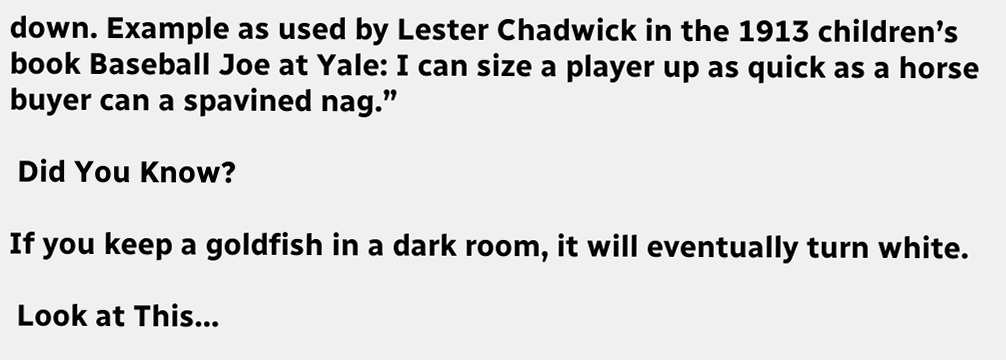down. Example as used by Lester Chadwick in the 1913 children’s book Baseball Joe at Yale: I can size a player up as quick as a horse buyer can a spavined nag.”

 Did You Know?

If you keep a goldfish in a dark room, it will eventually turn white.

 Look at This…